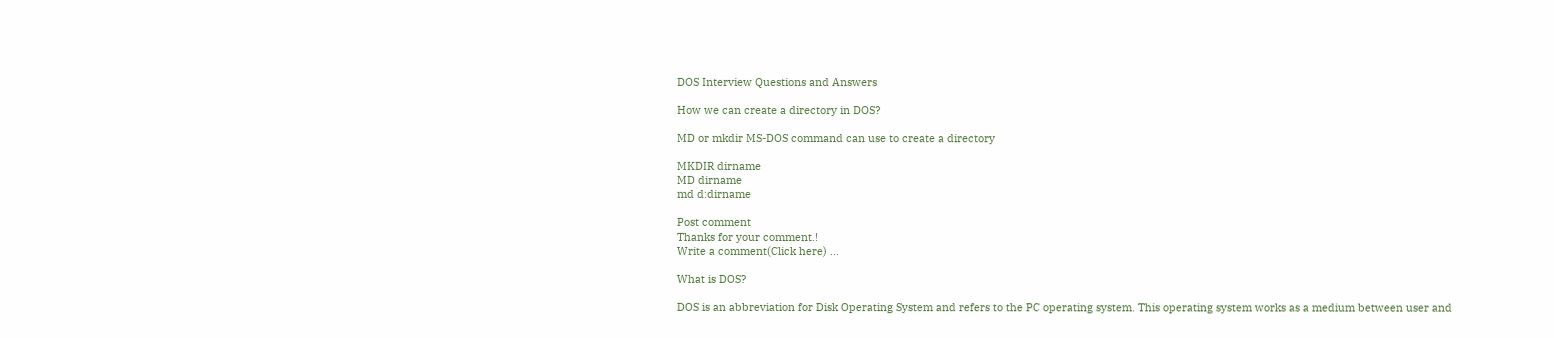DOS Interview Questions and Answers

How we can create a directory in DOS?

MD or mkdir MS-DOS command can use to create a directory

MKDIR dirname
MD dirname
md d:dirname

Post comment
Thanks for your comment.!
Write a comment(Click here) ...

What is DOS?

DOS is an abbreviation for Disk Operating System and refers to the PC operating system. This operating system works as a medium between user and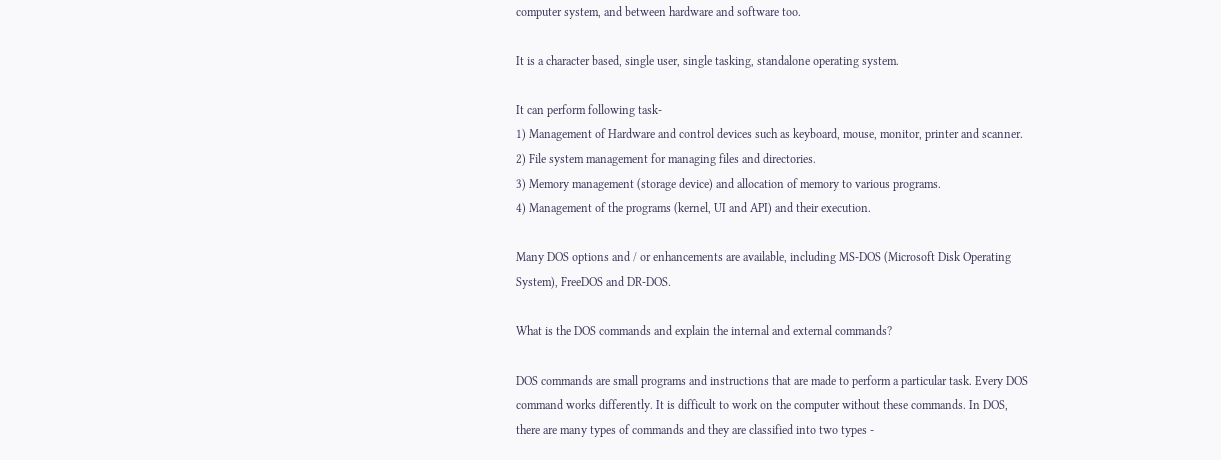computer system, and between hardware and software too.

It is a character based, single user, single tasking, standalone operating system.

It can perform following task-
1) Management of Hardware and control devices such as keyboard, mouse, monitor, printer and scanner.
2) File system management for managing files and directories.
3) Memory management (storage device) and allocation of memory to various programs.
4) Management of the programs (kernel, UI and API) and their execution.

Many DOS options and / or enhancements are available, including MS-DOS (Microsoft Disk Operating System), FreeDOS and DR-DOS.

What is the DOS commands and explain the internal and external commands?

DOS commands are small programs and instructions that are made to perform a particular task. Every DOS command works differently. It is difficult to work on the computer without these commands. In DOS, there are many types of commands and they are classified into two types -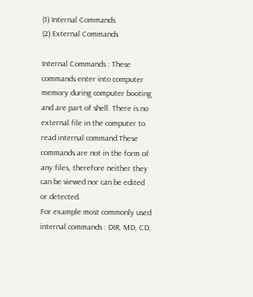(1) Internal Commands
(2) External Commands

Internal Commands : These commands enter into computer memory during computer booting and are part of shell. There is no external file in the computer to read internal command.These commands are not in the form of any files, therefore neither they can be viewed nor can be edited or detected.
For example most commonly used internal commands : DIR, MD, CD,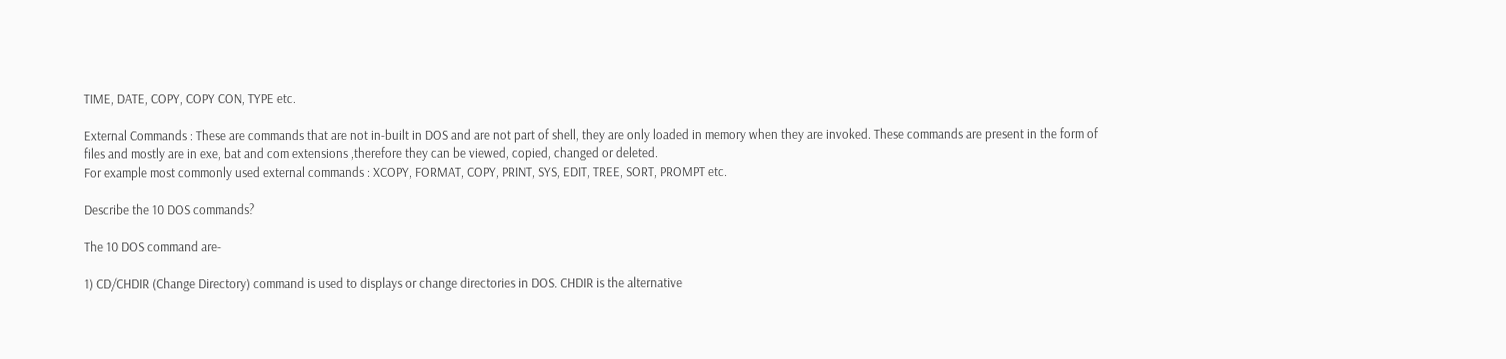TIME, DATE, COPY, COPY CON, TYPE etc.

External Commands : These are commands that are not in-built in DOS and are not part of shell, they are only loaded in memory when they are invoked. These commands are present in the form of files and mostly are in exe, bat and com extensions ,therefore they can be viewed, copied, changed or deleted.
For example most commonly used external commands : XCOPY, FORMAT, COPY, PRINT, SYS, EDIT, TREE, SORT, PROMPT etc.

Describe the 10 DOS commands?

The 10 DOS command are-

1) CD/CHDIR (Change Directory) command is used to displays or change directories in DOS. CHDIR is the alternative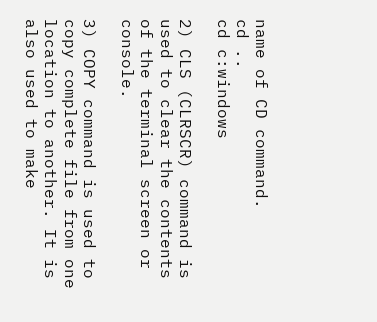name of CD command.
cd ..
cd c:windows

2) CLS (CLRSCR) command is used to clear the contents of the terminal screen or console.

3) COPY command is used to copy complete file from one location to another. It is also used to make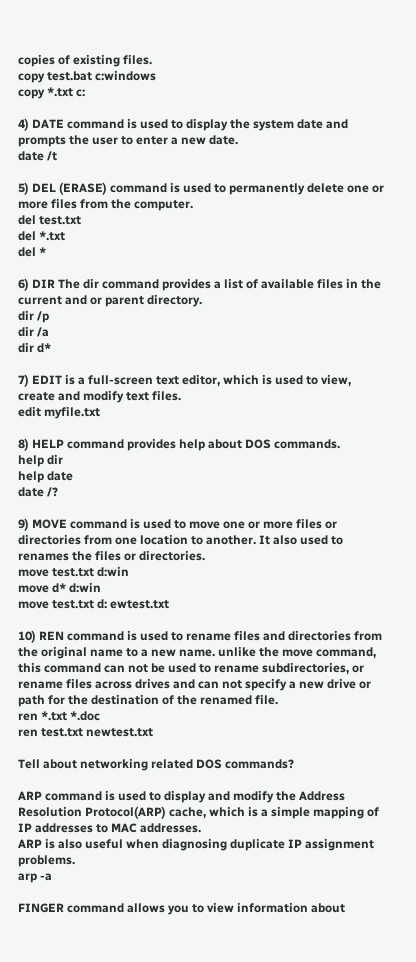copies of existing files.
copy test.bat c:windows
copy *.txt c:

4) DATE command is used to display the system date and prompts the user to enter a new date.
date /t

5) DEL (ERASE) command is used to permanently delete one or more files from the computer.
del test.txt
del *.txt
del *

6) DIR The dir command provides a list of available files in the current and or parent directory.
dir /p
dir /a
dir d*

7) EDIT is a full-screen text editor, which is used to view, create and modify text files.
edit myfile.txt

8) HELP command provides help about DOS commands.
help dir
help date
date /?

9) MOVE command is used to move one or more files or directories from one location to another. It also used to renames the files or directories.
move test.txt d:win
move d* d:win
move test.txt d: ewtest.txt

10) REN command is used to rename files and directories from the original name to a new name. unlike the move command, this command can not be used to rename subdirectories, or rename files across drives and can not specify a new drive or path for the destination of the renamed file.
ren *.txt *.doc
ren test.txt newtest.txt

Tell about networking related DOS commands?

ARP command is used to display and modify the Address Resolution Protocol(ARP) cache, which is a simple mapping of IP addresses to MAC addresses.
ARP is also useful when diagnosing duplicate IP assignment problems.
arp -a

FINGER command allows you to view information about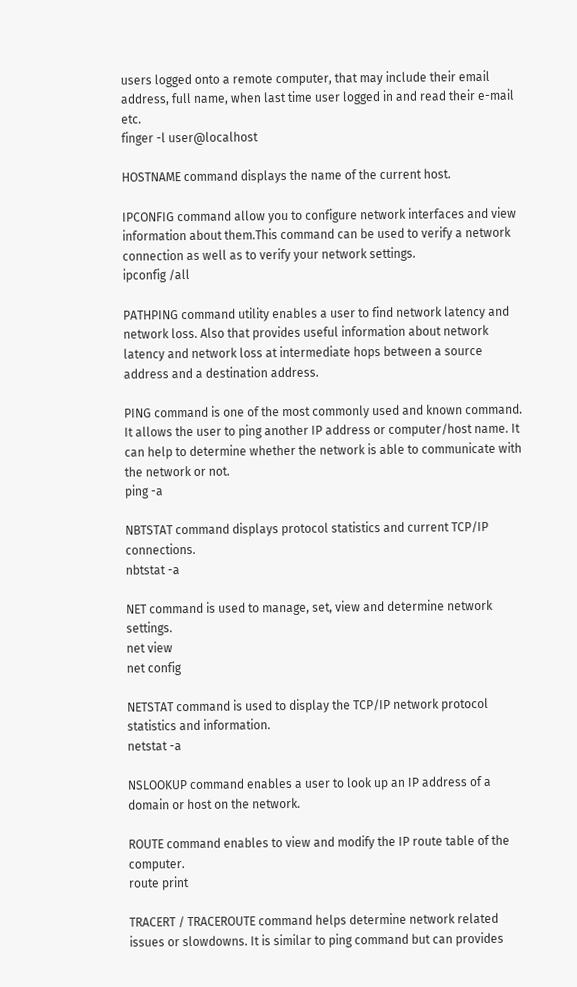users logged onto a remote computer, that may include their email address, full name, when last time user logged in and read their e-mail etc.
finger -l user@localhost

HOSTNAME command displays the name of the current host.

IPCONFIG command allow you to configure network interfaces and view information about them.This command can be used to verify a network connection as well as to verify your network settings.
ipconfig /all

PATHPING command utility enables a user to find network latency and network loss. Also that provides useful information about network latency and network loss at intermediate hops between a source address and a destination address.

PING command is one of the most commonly used and known command. It allows the user to ping another IP address or computer/host name. It can help to determine whether the network is able to communicate with the network or not.
ping -a

NBTSTAT command displays protocol statistics and current TCP/IP connections.
nbtstat -a

NET command is used to manage, set, view and determine network settings.
net view
net config

NETSTAT command is used to display the TCP/IP network protocol statistics and information.
netstat -a

NSLOOKUP command enables a user to look up an IP address of a domain or host on the network.

ROUTE command enables to view and modify the IP route table of the computer.
route print

TRACERT / TRACEROUTE command helps determine network related issues or slowdowns. It is similar to ping command but can provides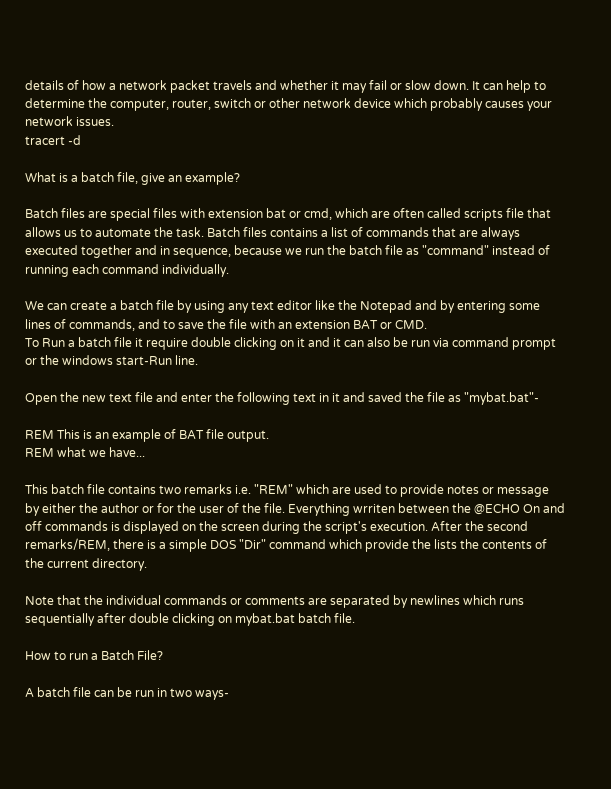details of how a network packet travels and whether it may fail or slow down. It can help to determine the computer, router, switch or other network device which probably causes your network issues.
tracert -d

What is a batch file, give an example?

Batch files are special files with extension bat or cmd, which are often called scripts file that allows us to automate the task. Batch files contains a list of commands that are always executed together and in sequence, because we run the batch file as "command" instead of running each command individually.

We can create a batch file by using any text editor like the Notepad and by entering some lines of commands, and to save the file with an extension BAT or CMD.
To Run a batch file it require double clicking on it and it can also be run via command prompt or the windows start-Run line.

Open the new text file and enter the following text in it and saved the file as "mybat.bat"-

REM This is an example of BAT file output.
REM what we have...

This batch file contains two remarks i.e. "REM" which are used to provide notes or message by either the author or for the user of the file. Everything wrriten between the @ECHO On and off commands is displayed on the screen during the script's execution. After the second remarks/REM, there is a simple DOS "Dir" command which provide the lists the contents of the current directory.

Note that the individual commands or comments are separated by newlines which runs sequentially after double clicking on mybat.bat batch file.

How to run a Batch File?

A batch file can be run in two ways-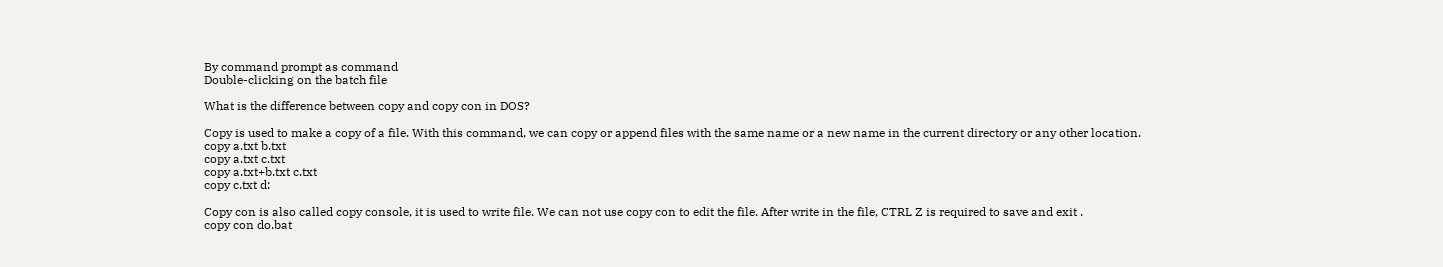By command prompt as command
Double-clicking on the batch file

What is the difference between copy and copy con in DOS?

Copy is used to make a copy of a file. With this command, we can copy or append files with the same name or a new name in the current directory or any other location.
copy a.txt b.txt
copy a.txt c.txt
copy a.txt+b.txt c.txt
copy c.txt d:

Copy con is also called copy console, it is used to write file. We can not use copy con to edit the file. After write in the file, CTRL Z is required to save and exit .
copy con do.bat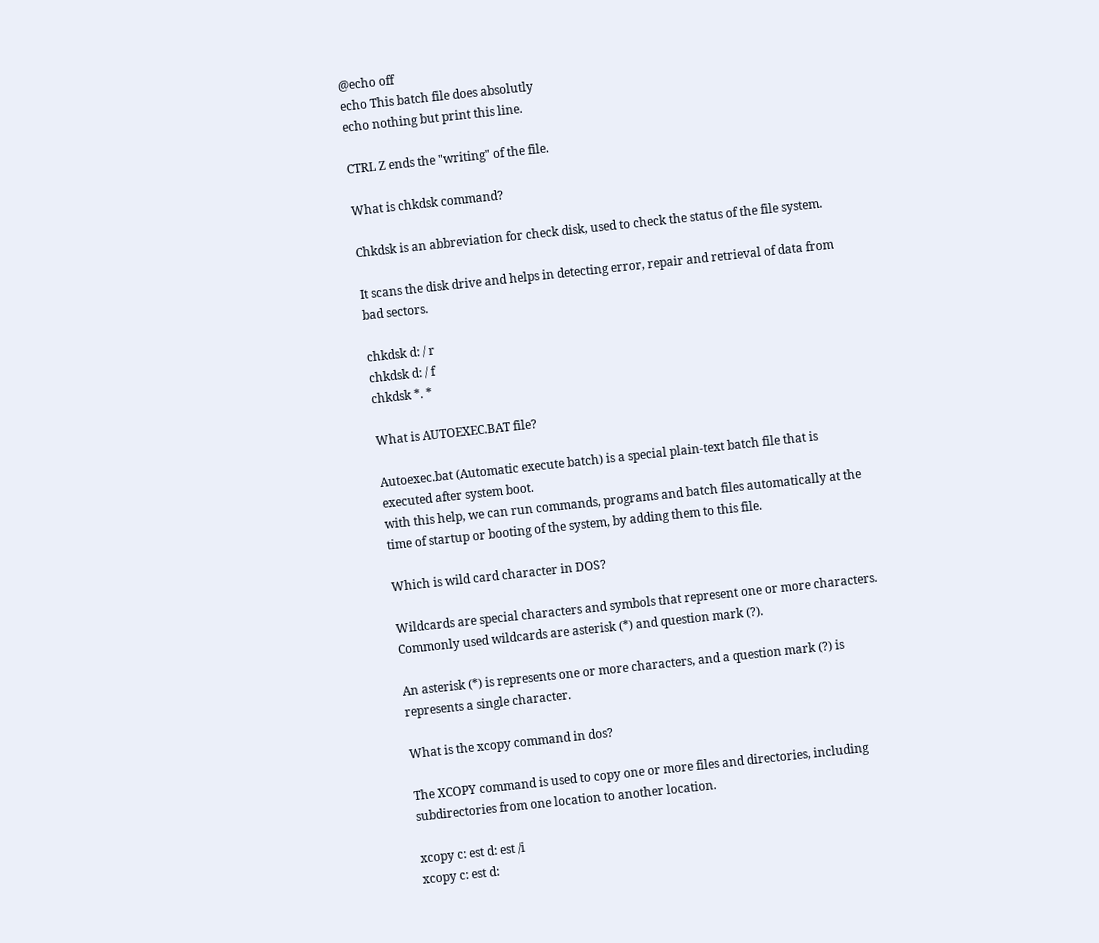@echo off
echo This batch file does absolutly
echo nothing but print this line.

CTRL Z ends the "writing" of the file.

What is chkdsk command?

Chkdsk is an abbreviation for check disk, used to check the status of the file system.

It scans the disk drive and helps in detecting error, repair and retrieval of data from bad sectors.

chkdsk d: / r
chkdsk d: / f
chkdsk *. *

What is AUTOEXEC.BAT file?

Autoexec.bat (Automatic execute batch) is a special plain-text batch file that is executed after system boot.
with this help, we can run commands, programs and batch files automatically at the time of startup or booting of the system, by adding them to this file.

Which is wild card character in DOS?

Wildcards are special characters and symbols that represent one or more characters. Commonly used wildcards are asterisk (*) and question mark (?).

An asterisk (*) is represents one or more characters, and a question mark (?) is represents a single character.

What is the xcopy command in dos?

The XCOPY command is used to copy one or more files and directories, including subdirectories from one location to another location.

xcopy c: est d: est /i
xcopy c: est d: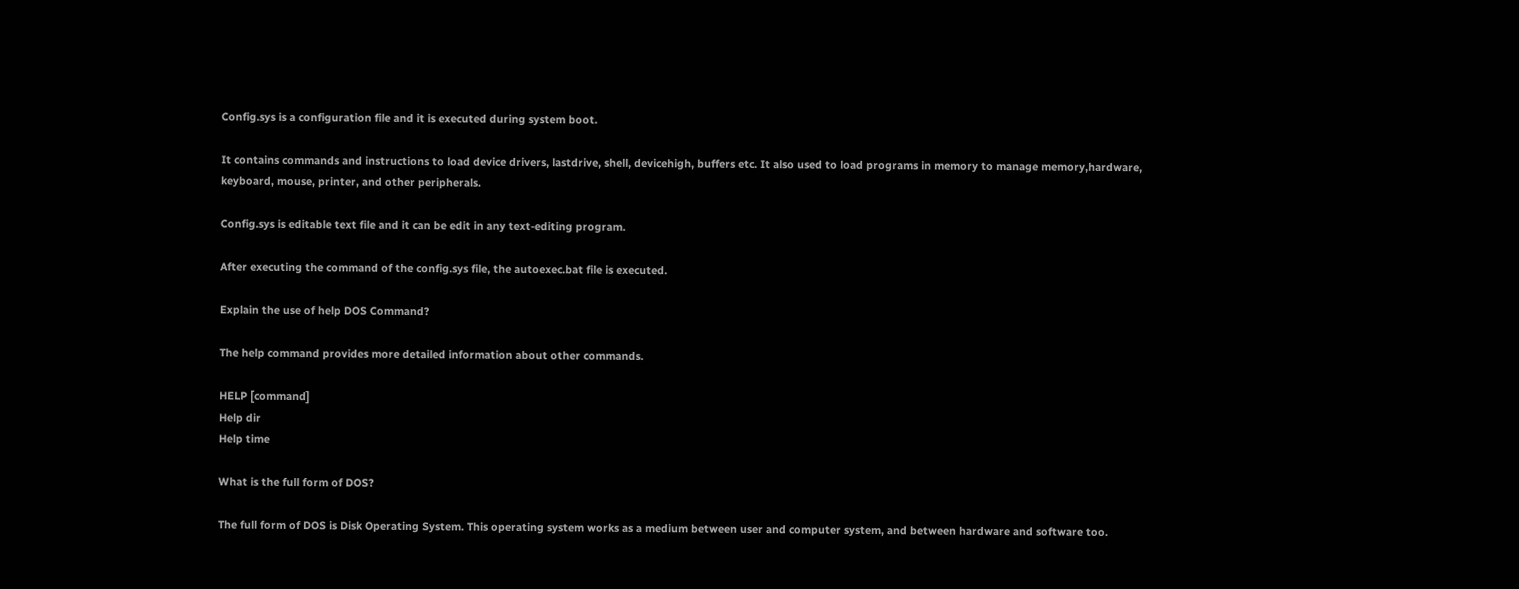Config.sys is a configuration file and it is executed during system boot.

It contains commands and instructions to load device drivers, lastdrive, shell, devicehigh, buffers etc. It also used to load programs in memory to manage memory,hardware, keyboard, mouse, printer, and other peripherals.

Config.sys is editable text file and it can be edit in any text-editing program.

After executing the command of the config.sys file, the autoexec.bat file is executed.

Explain the use of help DOS Command?

The help command provides more detailed information about other commands.

HELP [command]
Help dir
Help time

What is the full form of DOS?

The full form of DOS is Disk Operating System. This operating system works as a medium between user and computer system, and between hardware and software too.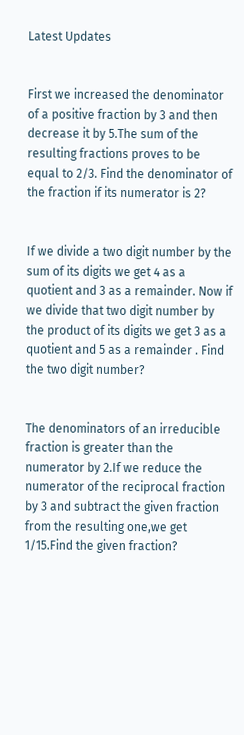Latest Updates


First we increased the denominator of a positive fraction by 3 and then decrease it by 5.The sum of the resulting fractions proves to be equal to 2/3. Find the denominator of the fraction if its numerator is 2?


If we divide a two digit number by the sum of its digits we get 4 as a quotient and 3 as a remainder. Now if we divide that two digit number by the product of its digits we get 3 as a quotient and 5 as a remainder . Find the two digit number?


The denominators of an irreducible fraction is greater than the numerator by 2.If we reduce the numerator of the reciprocal fraction by 3 and subtract the given fraction from the resulting one,we get 1/15.Find the given fraction?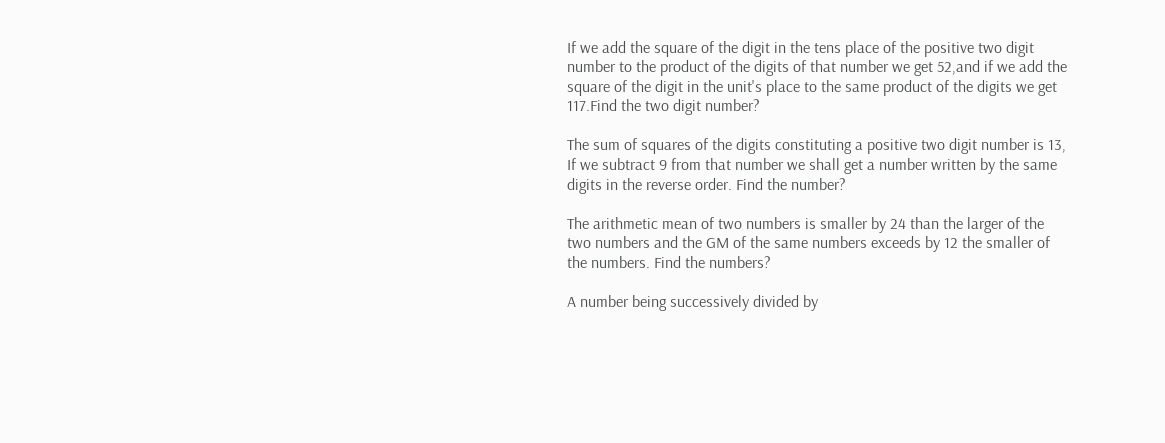If we add the square of the digit in the tens place of the positive two digit number to the product of the digits of that number we get 52,and if we add the square of the digit in the unit's place to the same product of the digits we get 117.Find the two digit number?

The sum of squares of the digits constituting a positive two digit number is 13, If we subtract 9 from that number we shall get a number written by the same digits in the reverse order. Find the number?

The arithmetic mean of two numbers is smaller by 24 than the larger of the two numbers and the GM of the same numbers exceeds by 12 the smaller of the numbers. Find the numbers?

A number being successively divided by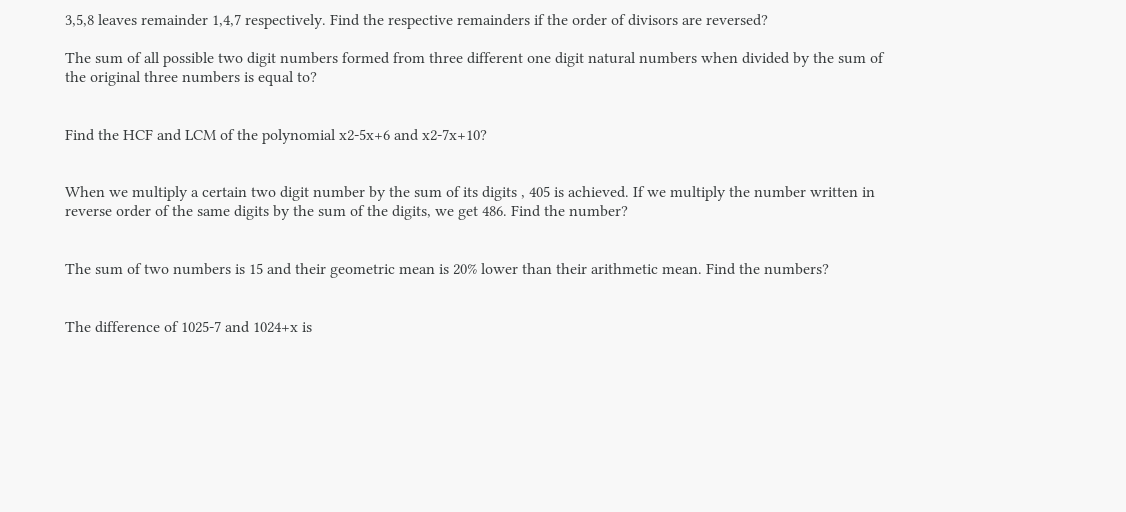3,5,8 leaves remainder 1,4,7 respectively. Find the respective remainders if the order of divisors are reversed?

The sum of all possible two digit numbers formed from three different one digit natural numbers when divided by the sum of the original three numbers is equal to?


Find the HCF and LCM of the polynomial x2-5x+6 and x2-7x+10?


When we multiply a certain two digit number by the sum of its digits , 405 is achieved. If we multiply the number written in reverse order of the same digits by the sum of the digits, we get 486. Find the number?


The sum of two numbers is 15 and their geometric mean is 20% lower than their arithmetic mean. Find the numbers?


The difference of 1025-7 and 1024+x is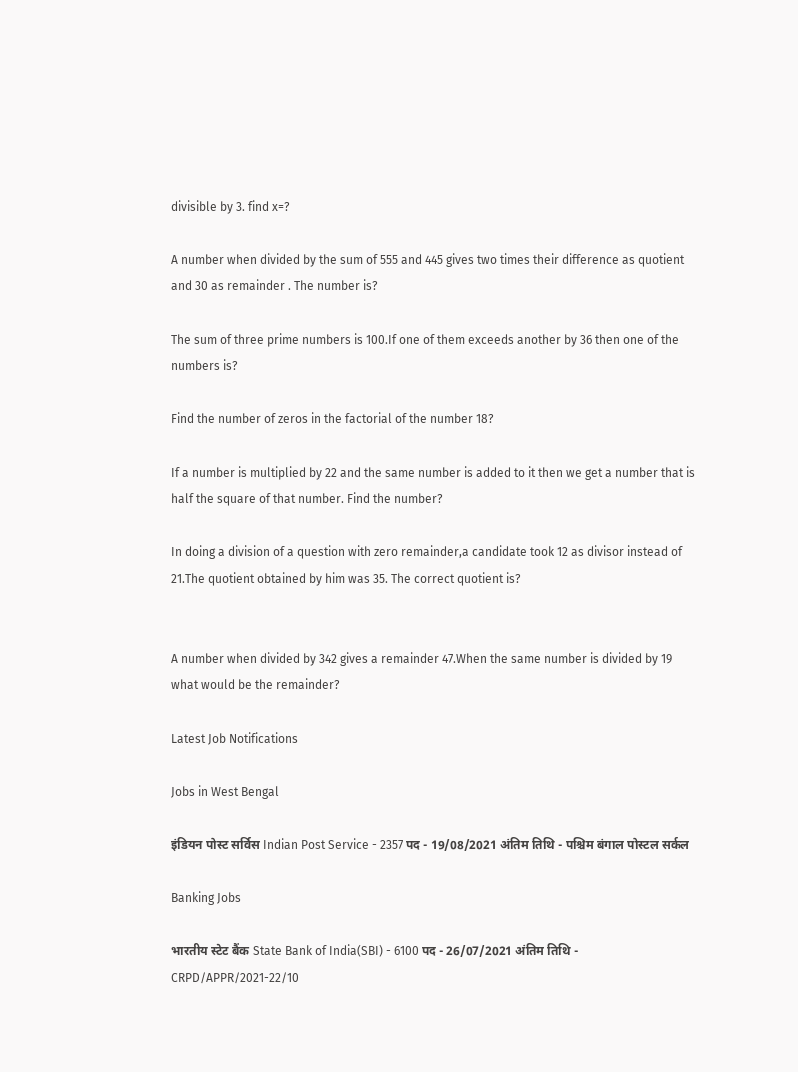divisible by 3. find x=?

A number when divided by the sum of 555 and 445 gives two times their difference as quotient and 30 as remainder . The number is?

The sum of three prime numbers is 100.If one of them exceeds another by 36 then one of the numbers is?

Find the number of zeros in the factorial of the number 18?

If a number is multiplied by 22 and the same number is added to it then we get a number that is half the square of that number. Find the number?

In doing a division of a question with zero remainder,a candidate took 12 as divisor instead of 21.The quotient obtained by him was 35. The correct quotient is?


A number when divided by 342 gives a remainder 47.When the same number is divided by 19 what would be the remainder?

Latest Job Notifications

Jobs in West Bengal

इंडियन पोस्ट सर्विस Indian Post Service - 2357 पद - 19/08/2021 अंतिम तिथि - पश्चिम बंगाल पोस्टल सर्कल

Banking Jobs

भारतीय स्टेट बैंक State Bank of India(SBI) - 6100 पद - 26/07/2021 अंतिम तिथि - CRPD/APPR/2021-22/10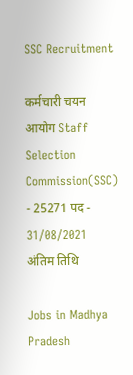SSC Recruitment

कर्मचारी चयन आयोग Staff Selection Commission(SSC) - 25271 पद - 31/08/2021 अंतिम तिथि

Jobs in Madhya Pradesh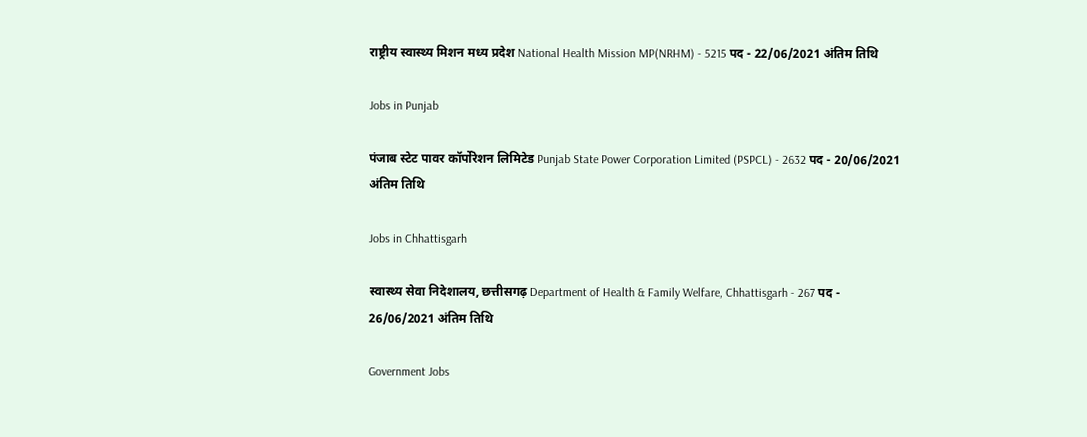राष्ट्रीय स्वास्थ्य मिशन मध्य प्रदेश National Health Mission MP(NRHM) - 5215 पद - 22/06/2021 अंतिम तिथि

Jobs in Punjab

पंजाब स्टेट पावर कॉर्पोरेशन लिमिटेड Punjab State Power Corporation Limited (PSPCL) - 2632 पद - 20/06/2021 अंतिम तिथि

Jobs in Chhattisgarh

स्वास्थ्य सेवा निदेशालय, छत्तीसगढ़ Department of Health & Family Welfare, Chhattisgarh - 267 पद - 26/06/2021 अंतिम तिथि

Government Jobs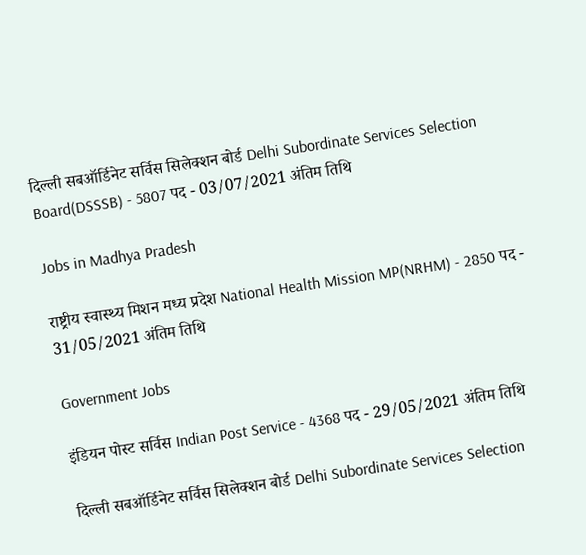दिल्ली सबऑर्डिनेट सर्विस सिलेक्शन बोर्ड Delhi Subordinate Services Selection Board(DSSSB) - 5807 पद - 03/07/2021 अंतिम तिथि

Jobs in Madhya Pradesh

राष्ट्रीय स्वास्थ्य मिशन मध्य प्रदेश National Health Mission MP(NRHM) - 2850 पद - 31/05/2021 अंतिम तिथि

Government Jobs

इंडियन पोस्ट सर्विस Indian Post Service - 4368 पद - 29/05/2021 अंतिम तिथि

दिल्ली सबऑर्डिनेट सर्विस सिलेक्शन बोर्ड Delhi Subordinate Services Selection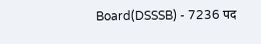Board(DSSSB) - 7236 पद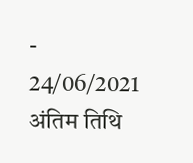- 24/06/2021 अंतिम तिथि